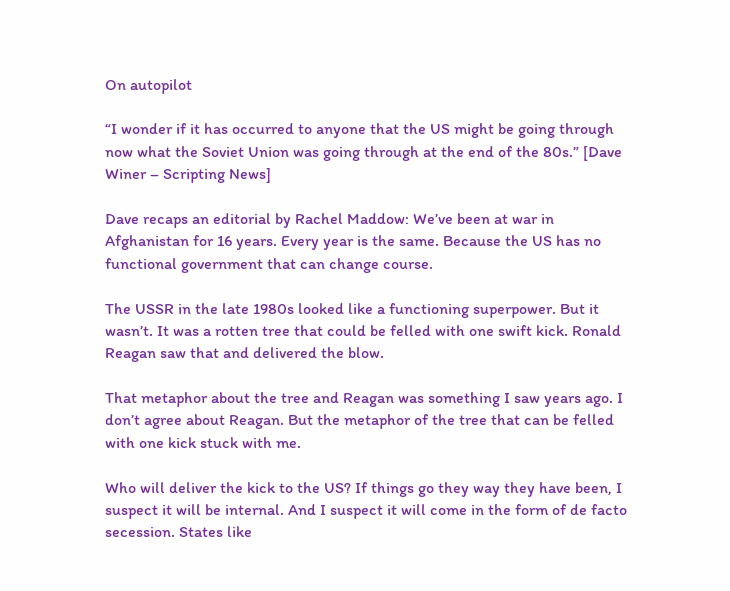On autopilot

“I wonder if it has occurred to anyone that the US might be going through now what the Soviet Union was going through at the end of the 80s.” [Dave Winer – Scripting News]

Dave recaps an editorial by Rachel Maddow: We’ve been at war in Afghanistan for 16 years. Every year is the same. Because the US has no functional government that can change course.

The USSR in the late 1980s looked like a functioning superpower. But it wasn’t. It was a rotten tree that could be felled with one swift kick. Ronald Reagan saw that and delivered the blow.

That metaphor about the tree and Reagan was something I saw years ago. I don’t agree about Reagan. But the metaphor of the tree that can be felled with one kick stuck with me.

Who will deliver the kick to the US? If things go they way they have been, I suspect it will be internal. And I suspect it will come in the form of de facto secession. States like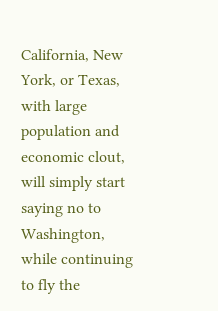California, New York, or Texas, with large population and economic clout, will simply start saying no to Washington, while continuing to fly the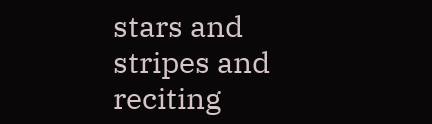stars and stripes and reciting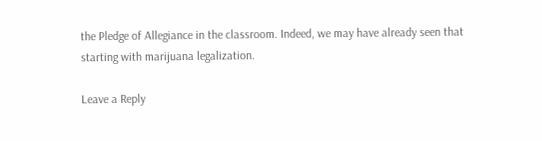the Pledge of Allegiance in the classroom. Indeed, we may have already seen that starting with marijuana legalization.

Leave a Reply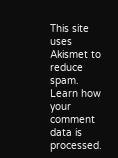This site uses Akismet to reduce spam. Learn how your comment data is processed.